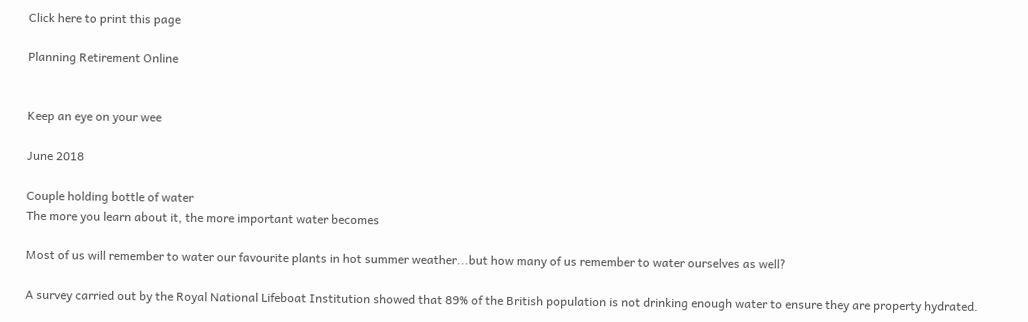Click here to print this page

Planning Retirement Online


Keep an eye on your wee

June 2018

Couple holding bottle of water
The more you learn about it, the more important water becomes

Most of us will remember to water our favourite plants in hot summer weather...but how many of us remember to water ourselves as well?

A survey carried out by the Royal National Lifeboat Institution showed that 89% of the British population is not drinking enough water to ensure they are property hydrated.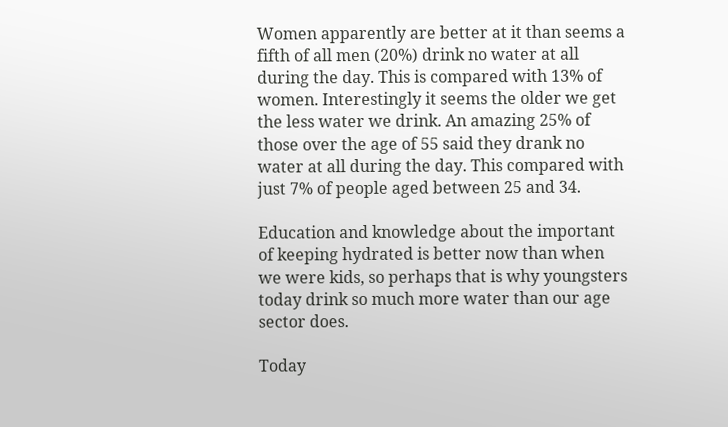Women apparently are better at it than seems a fifth of all men (20%) drink no water at all during the day. This is compared with 13% of women. Interestingly it seems the older we get the less water we drink. An amazing 25% of those over the age of 55 said they drank no water at all during the day. This compared with just 7% of people aged between 25 and 34.

Education and knowledge about the important of keeping hydrated is better now than when we were kids, so perhaps that is why youngsters today drink so much more water than our age sector does.

Today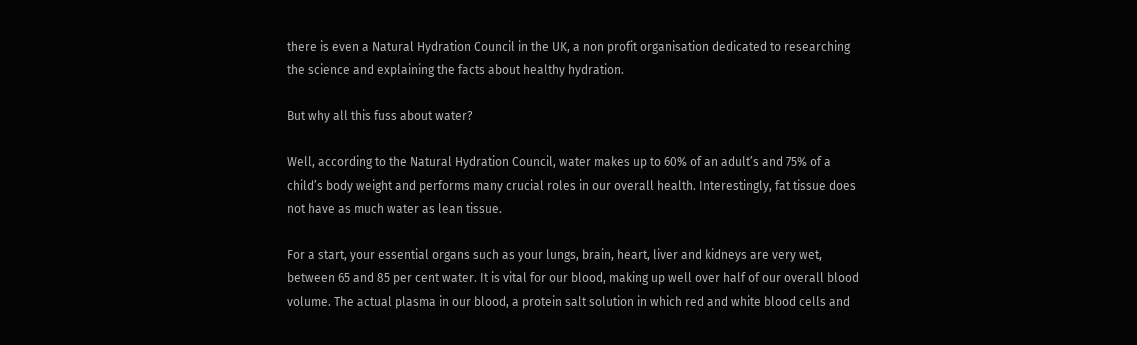there is even a Natural Hydration Council in the UK, a non profit organisation dedicated to researching the science and explaining the facts about healthy hydration.

But why all this fuss about water?

Well, according to the Natural Hydration Council, water makes up to 60% of an adult’s and 75% of a child’s body weight and performs many crucial roles in our overall health. Interestingly, fat tissue does not have as much water as lean tissue.

For a start, your essential organs such as your lungs, brain, heart, liver and kidneys are very wet, between 65 and 85 per cent water. It is vital for our blood, making up well over half of our overall blood volume. The actual plasma in our blood, a protein salt solution in which red and white blood cells and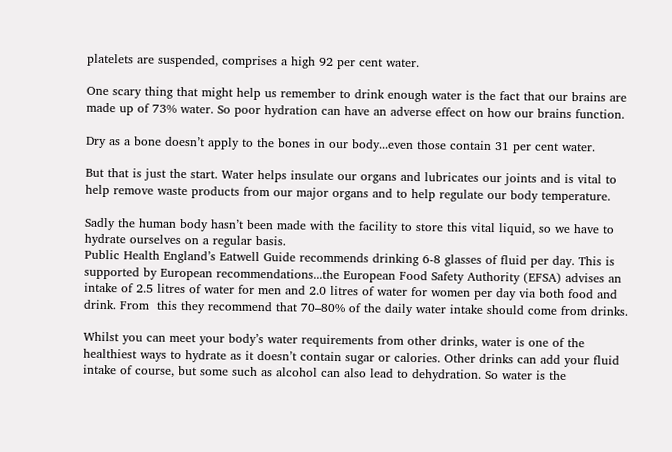platelets are suspended, comprises a high 92 per cent water.

One scary thing that might help us remember to drink enough water is the fact that our brains are made up of 73% water. So poor hydration can have an adverse effect on how our brains function.

Dry as a bone doesn’t apply to the bones in our body...even those contain 31 per cent water.

But that is just the start. Water helps insulate our organs and lubricates our joints and is vital to help remove waste products from our major organs and to help regulate our body temperature.

Sadly the human body hasn’t been made with the facility to store this vital liquid, so we have to hydrate ourselves on a regular basis.
Public Health England’s Eatwell Guide recommends drinking 6-8 glasses of fluid per day. This is supported by European recommendations...the European Food Safety Authority (EFSA) advises an intake of 2.5 litres of water for men and 2.0 litres of water for women per day via both food and drink. From  this they recommend that 70–80% of the daily water intake should come from drinks.

Whilst you can meet your body’s water requirements from other drinks, water is one of the healthiest ways to hydrate as it doesn’t contain sugar or calories. Other drinks can add your fluid intake of course, but some such as alcohol can also lead to dehydration. So water is the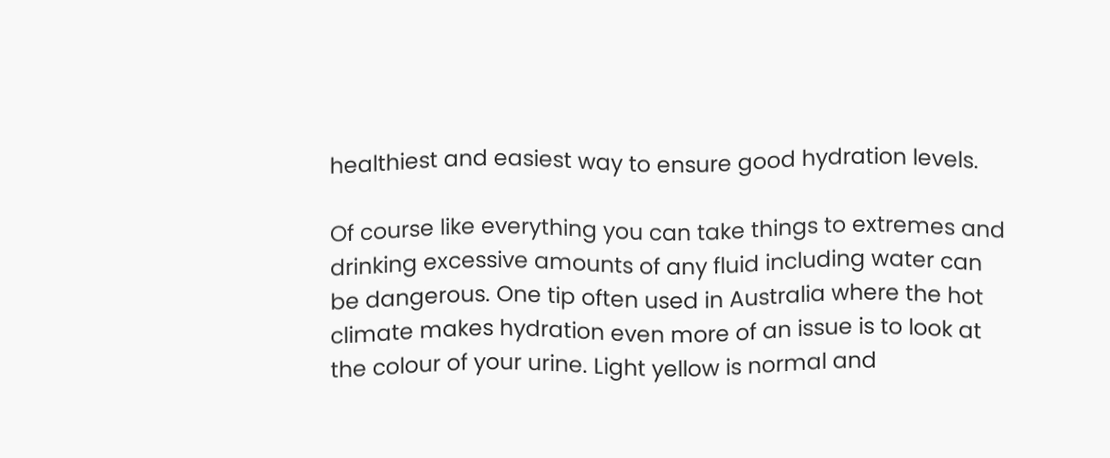healthiest and easiest way to ensure good hydration levels.

Of course like everything you can take things to extremes and drinking excessive amounts of any fluid including water can be dangerous. One tip often used in Australia where the hot climate makes hydration even more of an issue is to look at the colour of your urine. Light yellow is normal and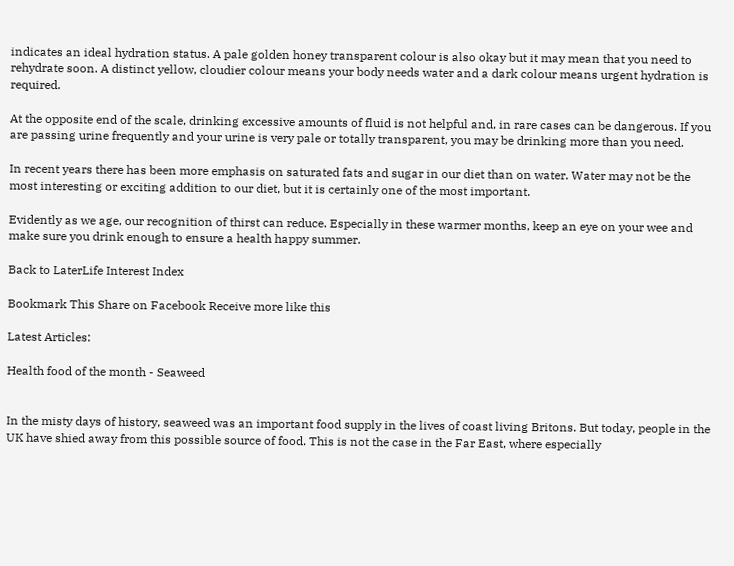indicates an ideal hydration status. A pale golden honey transparent colour is also okay but it may mean that you need to rehydrate soon. A distinct yellow, cloudier colour means your body needs water and a dark colour means urgent hydration is required.

At the opposite end of the scale, drinking excessive amounts of fluid is not helpful and, in rare cases can be dangerous. If you are passing urine frequently and your urine is very pale or totally transparent, you may be drinking more than you need.

In recent years there has been more emphasis on saturated fats and sugar in our diet than on water. Water may not be the most interesting or exciting addition to our diet, but it is certainly one of the most important.

Evidently as we age, our recognition of thirst can reduce. Especially in these warmer months, keep an eye on your wee and make sure you drink enough to ensure a health happy summer.

Back to LaterLife Interest Index

Bookmark This Share on Facebook Receive more like this

Latest Articles:

Health food of the month - Seaweed


In the misty days of history, seaweed was an important food supply in the lives of coast living Britons. But today, people in the UK have shied away from this possible source of food. This is not the case in the Far East, where especially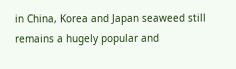in China, Korea and Japan seaweed still remains a hugely popular and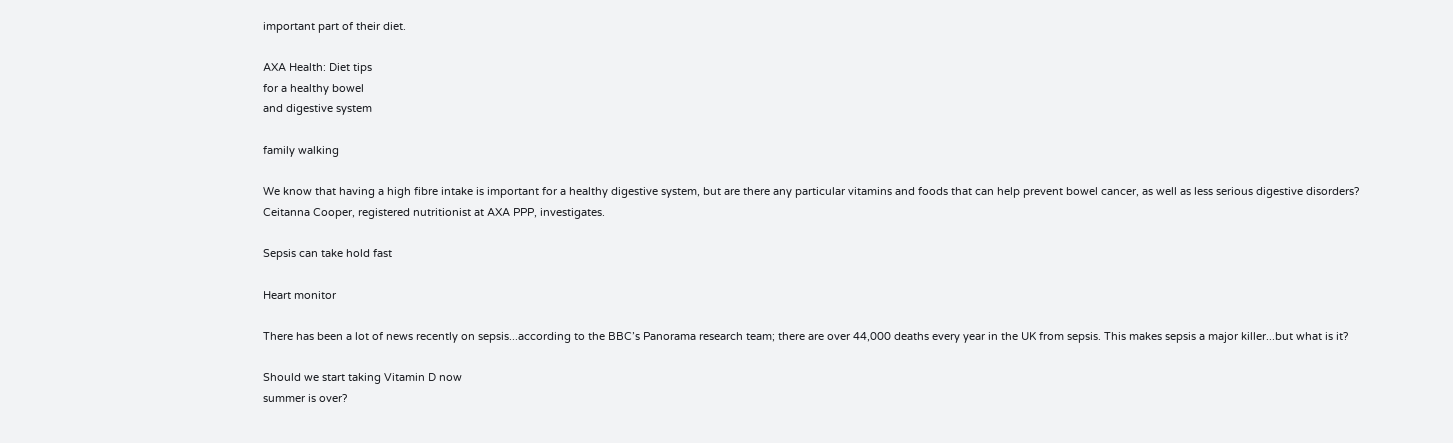important part of their diet.

AXA Health: Diet tips
for a healthy bowel
and digestive system

family walking

We know that having a high fibre intake is important for a healthy digestive system, but are there any particular vitamins and foods that can help prevent bowel cancer, as well as less serious digestive disorders? Ceitanna Cooper, registered nutritionist at AXA PPP, investigates.

Sepsis can take hold fast

Heart monitor

There has been a lot of news recently on sepsis...according to the BBC’s Panorama research team; there are over 44,000 deaths every year in the UK from sepsis. This makes sepsis a major killer...but what is it?

Should we start taking Vitamin D now
summer is over?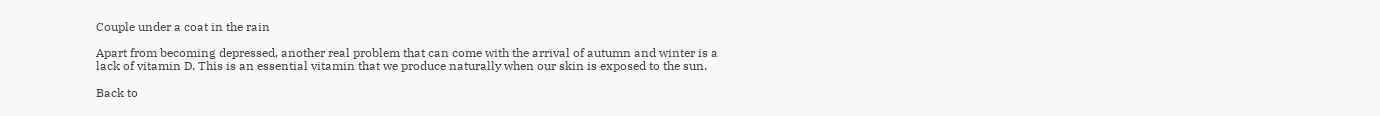Couple under a coat in the rain

Apart from becoming depressed, another real problem that can come with the arrival of autumn and winter is a lack of vitamin D. This is an essential vitamin that we produce naturally when our skin is exposed to the sun.

Back to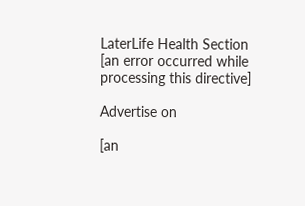LaterLife Health Section
[an error occurred while processing this directive]

Advertise on

[an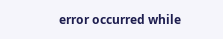error occurred while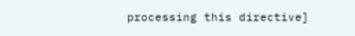processing this directive]